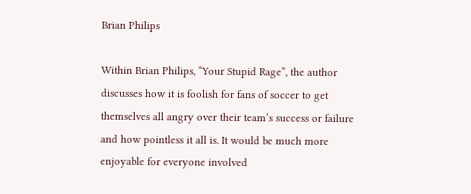Brian Philips

Within Brian Philips, “Your Stupid Rage”, the author discusses how it is foolish for fans of soccer to get themselves all angry over their team’s success or failure and how pointless it all is. It would be much more enjoyable for everyone involved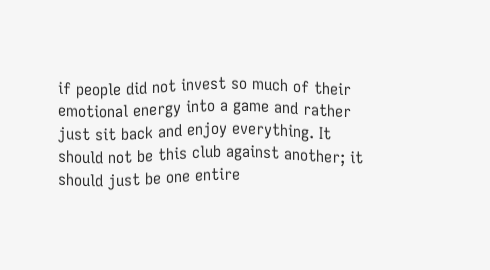if people did not invest so much of their emotional energy into a game and rather just sit back and enjoy everything. It should not be this club against another; it should just be one entire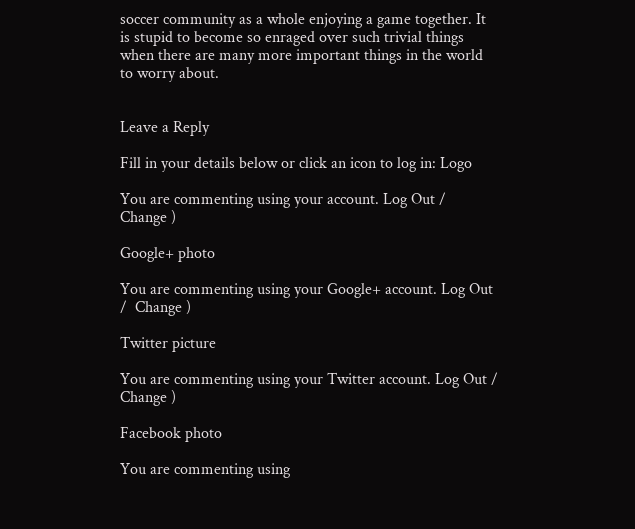soccer community as a whole enjoying a game together. It is stupid to become so enraged over such trivial things when there are many more important things in the world to worry about.


Leave a Reply

Fill in your details below or click an icon to log in: Logo

You are commenting using your account. Log Out /  Change )

Google+ photo

You are commenting using your Google+ account. Log Out /  Change )

Twitter picture

You are commenting using your Twitter account. Log Out /  Change )

Facebook photo

You are commenting using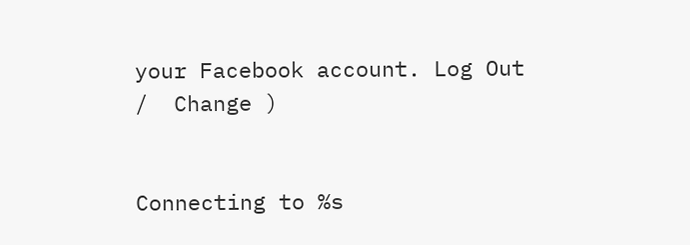your Facebook account. Log Out /  Change )


Connecting to %s